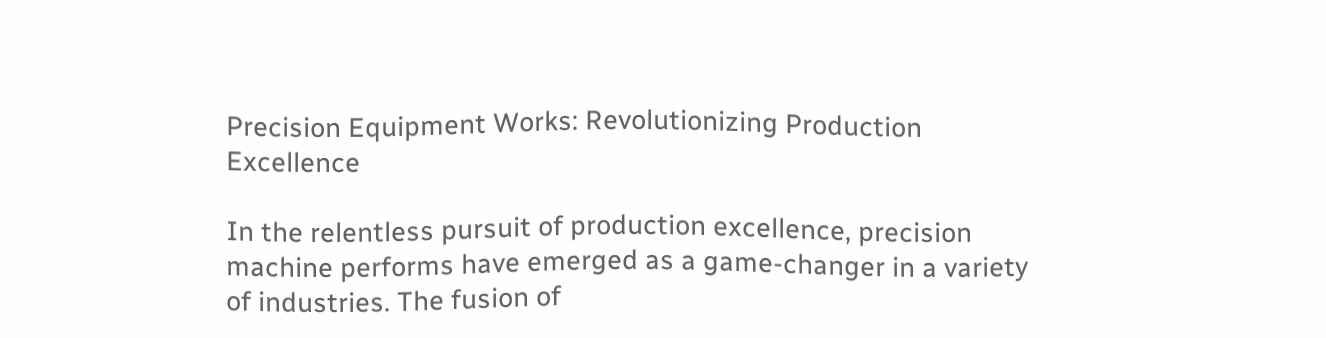Precision Equipment Works: Revolutionizing Production Excellence

In the relentless pursuit of production excellence, precision machine performs have emerged as a game-changer in a variety of industries. The fusion of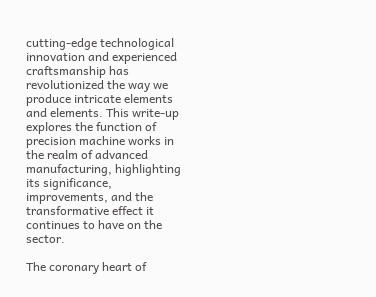cutting-edge technological innovation and experienced craftsmanship has revolutionized the way we produce intricate elements and elements. This write-up explores the function of precision machine works in the realm of advanced manufacturing, highlighting its significance, improvements, and the transformative effect it continues to have on the sector.

The coronary heart of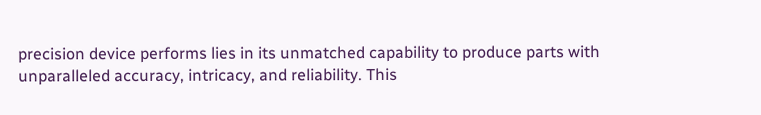precision device performs lies in its unmatched capability to produce parts with unparalleled accuracy, intricacy, and reliability. This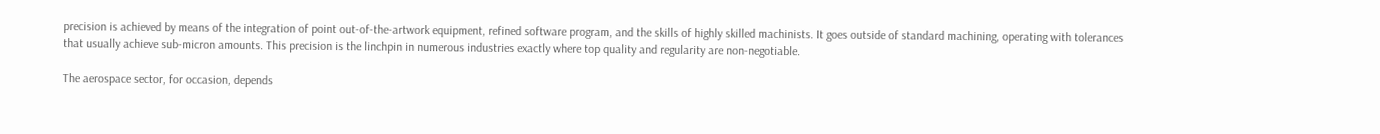precision is achieved by means of the integration of point out-of-the-artwork equipment, refined software program, and the skills of highly skilled machinists. It goes outside of standard machining, operating with tolerances that usually achieve sub-micron amounts. This precision is the linchpin in numerous industries exactly where top quality and regularity are non-negotiable.

The aerospace sector, for occasion, depends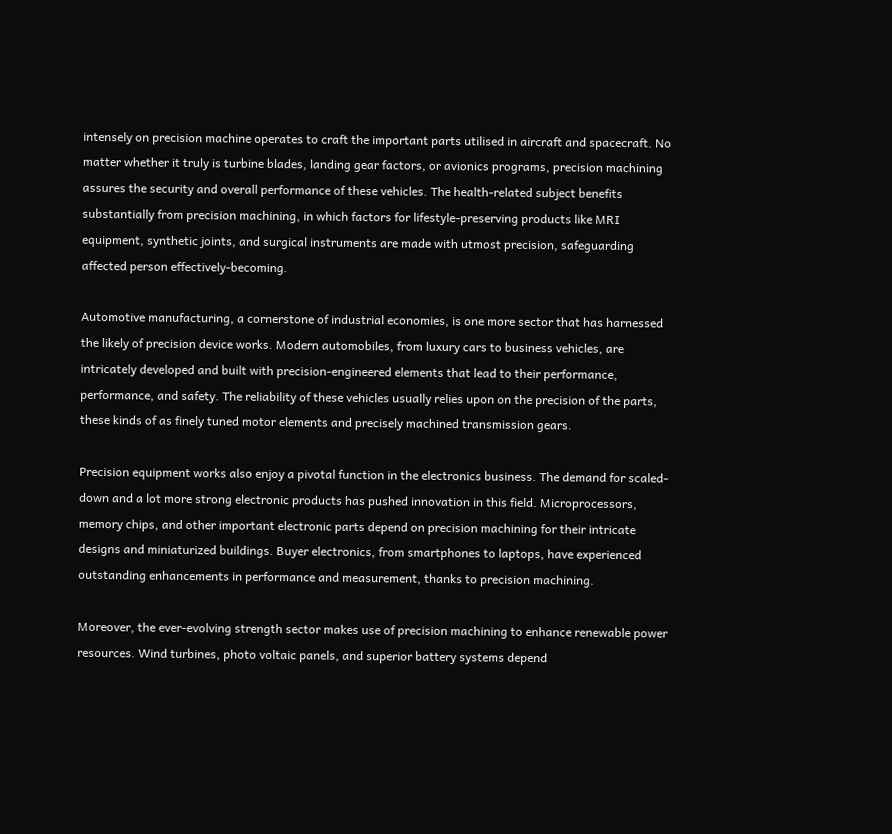intensely on precision machine operates to craft the important parts utilised in aircraft and spacecraft. No matter whether it truly is turbine blades, landing gear factors, or avionics programs, precision machining assures the security and overall performance of these vehicles. The health-related subject benefits substantially from precision machining, in which factors for lifestyle-preserving products like MRI equipment, synthetic joints, and surgical instruments are made with utmost precision, safeguarding affected person effectively-becoming.

Automotive manufacturing, a cornerstone of industrial economies, is one more sector that has harnessed the likely of precision device works. Modern automobiles, from luxury cars to business vehicles, are intricately developed and built with precision-engineered elements that lead to their performance, performance, and safety. The reliability of these vehicles usually relies upon on the precision of the parts, these kinds of as finely tuned motor elements and precisely machined transmission gears.

Precision equipment works also enjoy a pivotal function in the electronics business. The demand for scaled-down and a lot more strong electronic products has pushed innovation in this field. Microprocessors, memory chips, and other important electronic parts depend on precision machining for their intricate designs and miniaturized buildings. Buyer electronics, from smartphones to laptops, have experienced outstanding enhancements in performance and measurement, thanks to precision machining.

Moreover, the ever-evolving strength sector makes use of precision machining to enhance renewable power resources. Wind turbines, photo voltaic panels, and superior battery systems depend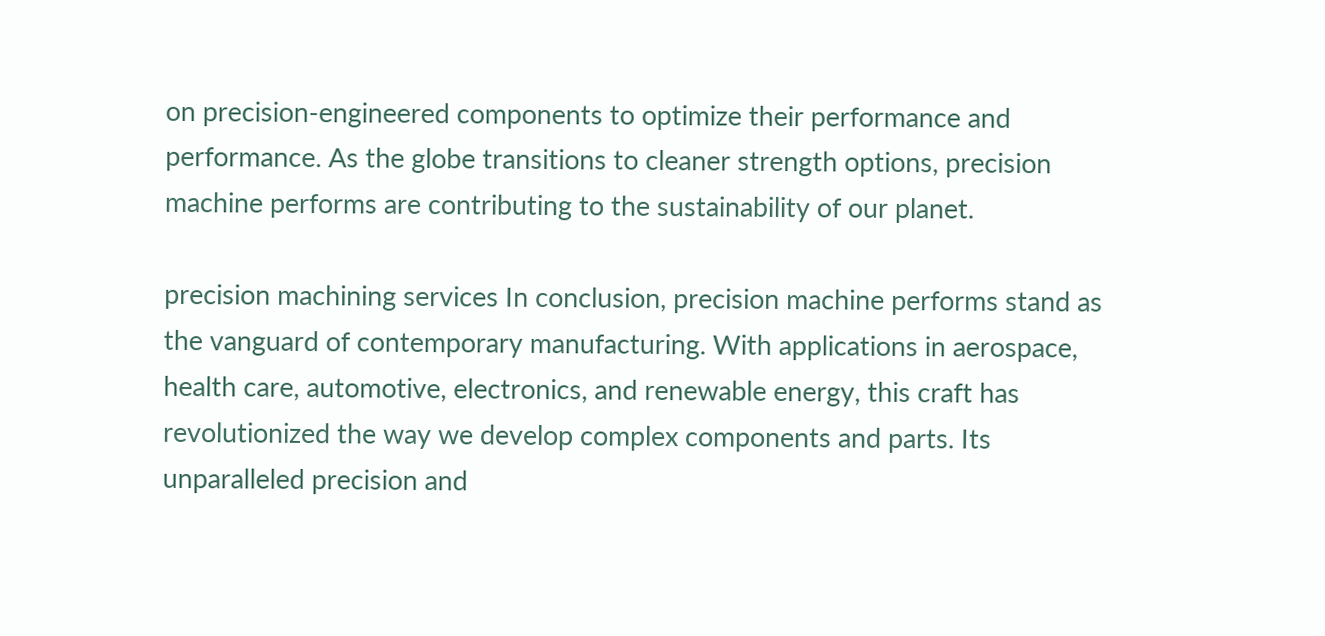on precision-engineered components to optimize their performance and performance. As the globe transitions to cleaner strength options, precision machine performs are contributing to the sustainability of our planet.

precision machining services In conclusion, precision machine performs stand as the vanguard of contemporary manufacturing. With applications in aerospace, health care, automotive, electronics, and renewable energy, this craft has revolutionized the way we develop complex components and parts. Its unparalleled precision and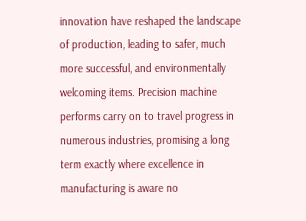innovation have reshaped the landscape of production, leading to safer, much more successful, and environmentally welcoming items. Precision machine performs carry on to travel progress in numerous industries, promising a long term exactly where excellence in manufacturing is aware no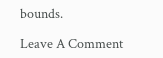bounds.

Leave A Comment